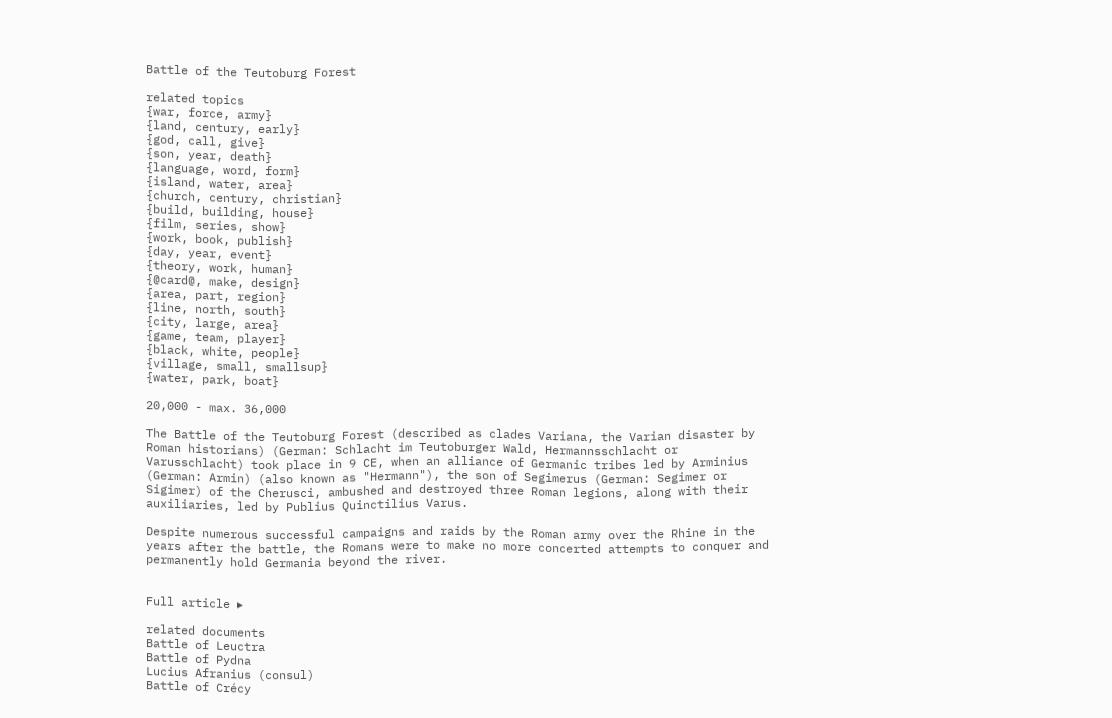Battle of the Teutoburg Forest

related topics
{war, force, army}
{land, century, early}
{god, call, give}
{son, year, death}
{language, word, form}
{island, water, area}
{church, century, christian}
{build, building, house}
{film, series, show}
{work, book, publish}
{day, year, event}
{theory, work, human}
{@card@, make, design}
{area, part, region}
{line, north, south}
{city, large, area}
{game, team, player}
{black, white, people}
{village, small, smallsup}
{water, park, boat}

20,000 - max. 36,000

The Battle of the Teutoburg Forest (described as clades Variana, the Varian disaster by Roman historians) (German: Schlacht im Teutoburger Wald, Hermannsschlacht or Varusschlacht) took place in 9 CE, when an alliance of Germanic tribes led by Arminius (German: Armin) (also known as "Hermann"), the son of Segimerus (German: Segimer or Sigimer) of the Cherusci, ambushed and destroyed three Roman legions, along with their auxiliaries, led by Publius Quinctilius Varus.

Despite numerous successful campaigns and raids by the Roman army over the Rhine in the years after the battle, the Romans were to make no more concerted attempts to conquer and permanently hold Germania beyond the river.


Full article ▸

related documents
Battle of Leuctra
Battle of Pydna
Lucius Afranius (consul)
Battle of Crécy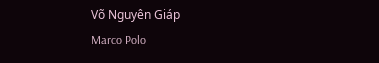Võ Nguyên Giáp
Marco Polo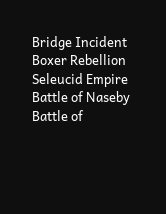Bridge Incident
Boxer Rebellion
Seleucid Empire
Battle of Naseby
Battle of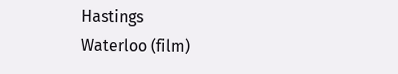Hastings
Waterloo (film)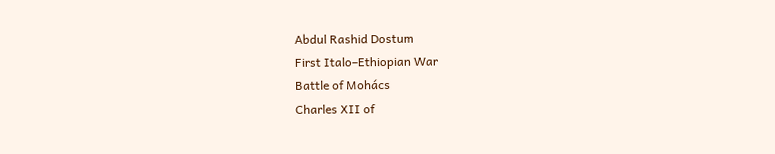Abdul Rashid Dostum
First Italo–Ethiopian War
Battle of Mohács
Charles XII of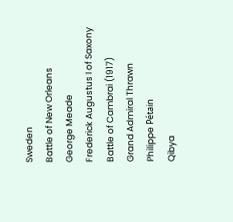Sweden
Battle of New Orleans
George Meade
Frederick Augustus I of Saxony
Battle of Cambrai (1917)
Grand Admiral Thrawn
Philippe Pétain
Qibya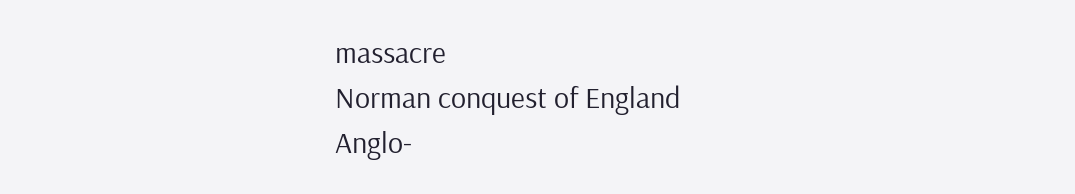massacre
Norman conquest of England
Anglo-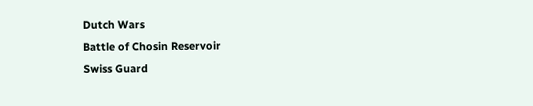Dutch Wars
Battle of Chosin Reservoir
Swiss Guard